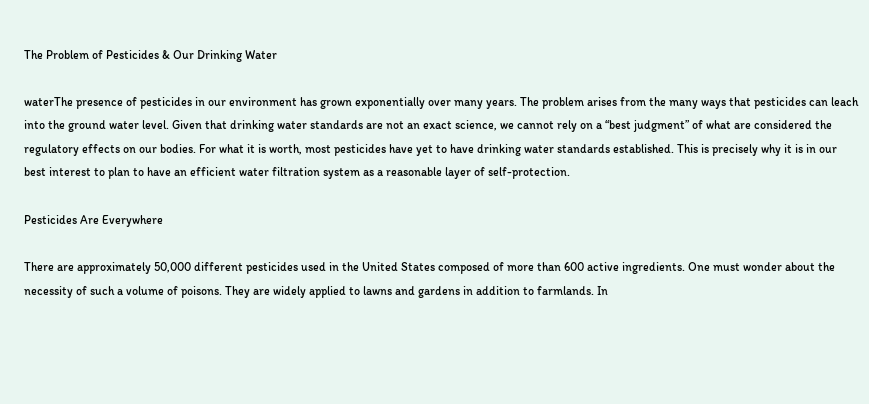The Problem of Pesticides & Our Drinking Water

waterThe presence of pesticides in our environment has grown exponentially over many years. The problem arises from the many ways that pesticides can leach into the ground water level. Given that drinking water standards are not an exact science, we cannot rely on a “best judgment” of what are considered the regulatory effects on our bodies. For what it is worth, most pesticides have yet to have drinking water standards established. This is precisely why it is in our best interest to plan to have an efficient water filtration system as a reasonable layer of self-protection.

Pesticides Are Everywhere

There are approximately 50,000 different pesticides used in the United States composed of more than 600 active ingredients. One must wonder about the necessity of such a volume of poisons. They are widely applied to lawns and gardens in addition to farmlands. In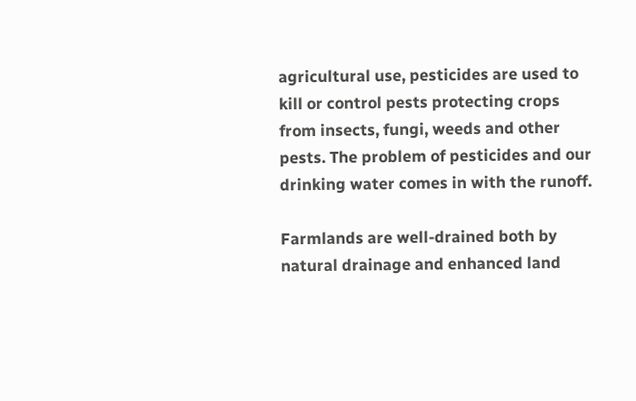agricultural use, pesticides are used to kill or control pests protecting crops from insects, fungi, weeds and other pests. The problem of pesticides and our drinking water comes in with the runoff.

Farmlands are well-drained both by natural drainage and enhanced land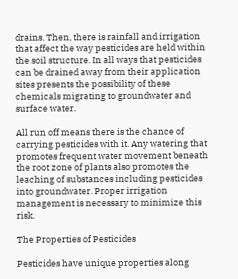drains. Then, there is rainfall and irrigation that affect the way pesticides are held within the soil structure. In all ways that pesticides can be drained away from their application sites presents the possibility of these chemicals migrating to groundwater and surface water.

All run off means there is the chance of carrying pesticides with it. Any watering that promotes frequent water movement beneath the root zone of plants also promotes the leaching of substances including pesticides into groundwater. Proper irrigation management is necessary to minimize this risk.

The Properties of Pesticides

Pesticides have unique properties along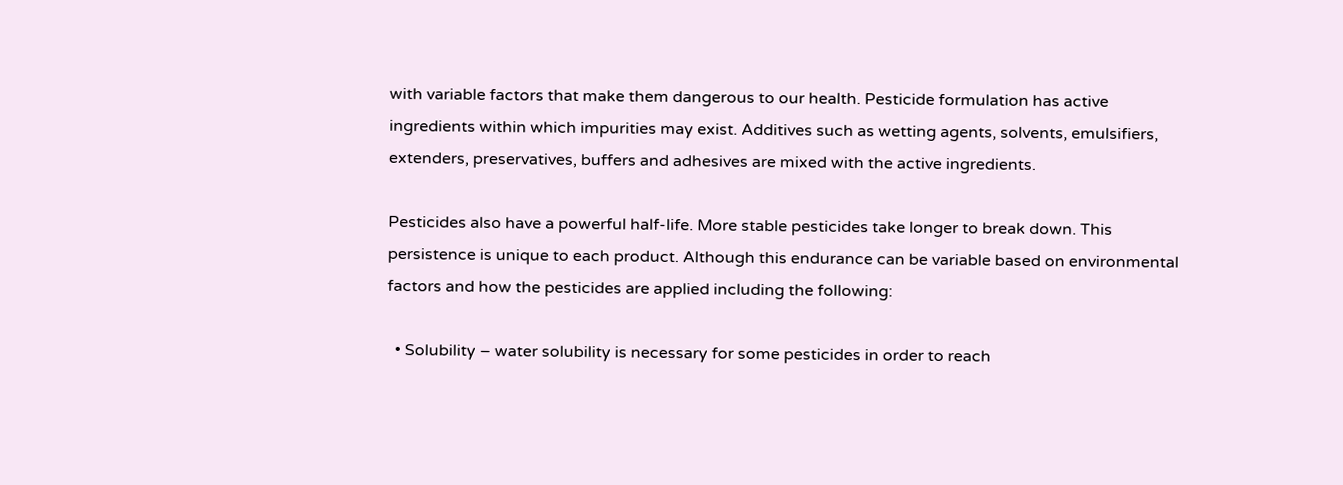with variable factors that make them dangerous to our health. Pesticide formulation has active ingredients within which impurities may exist. Additives such as wetting agents, solvents, emulsifiers, extenders, preservatives, buffers and adhesives are mixed with the active ingredients.

Pesticides also have a powerful half-life. More stable pesticides take longer to break down. This persistence is unique to each product. Although this endurance can be variable based on environmental factors and how the pesticides are applied including the following:

  • Solubility – water solubility is necessary for some pesticides in order to reach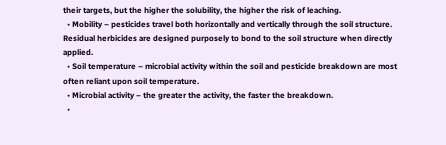their targets, but the higher the solubility, the higher the risk of leaching.
  • Mobility – pesticides travel both horizontally and vertically through the soil structure. Residual herbicides are designed purposely to bond to the soil structure when directly applied.
  • Soil temperature – microbial activity within the soil and pesticide breakdown are most often reliant upon soil temperature.
  • Microbial activity – the greater the activity, the faster the breakdown.
  •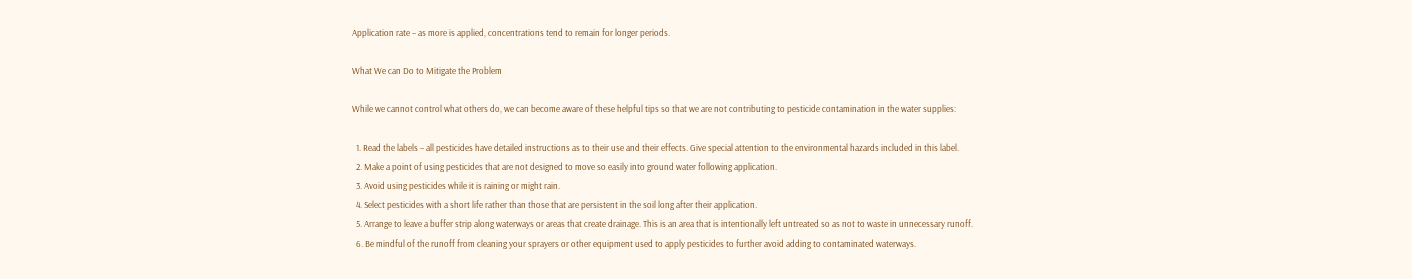Application rate – as more is applied, concentrations tend to remain for longer periods.

What We can Do to Mitigate the Problem

While we cannot control what others do, we can become aware of these helpful tips so that we are not contributing to pesticide contamination in the water supplies:

  1. Read the labels – all pesticides have detailed instructions as to their use and their effects. Give special attention to the environmental hazards included in this label.
  2. Make a point of using pesticides that are not designed to move so easily into ground water following application.
  3. Avoid using pesticides while it is raining or might rain.
  4. Select pesticides with a short life rather than those that are persistent in the soil long after their application.
  5. Arrange to leave a buffer strip along waterways or areas that create drainage. This is an area that is intentionally left untreated so as not to waste in unnecessary runoff.
  6. Be mindful of the runoff from cleaning your sprayers or other equipment used to apply pesticides to further avoid adding to contaminated waterways.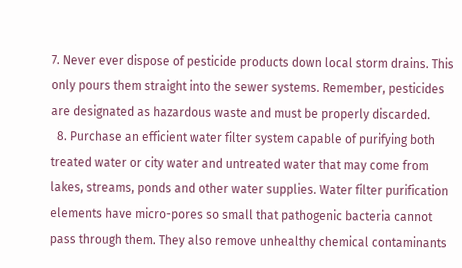7. Never ever dispose of pesticide products down local storm drains. This only pours them straight into the sewer systems. Remember, pesticides are designated as hazardous waste and must be properly discarded.
  8. Purchase an efficient water filter system capable of purifying both treated water or city water and untreated water that may come from lakes, streams, ponds and other water supplies. Water filter purification elements have micro-pores so small that pathogenic bacteria cannot pass through them. They also remove unhealthy chemical contaminants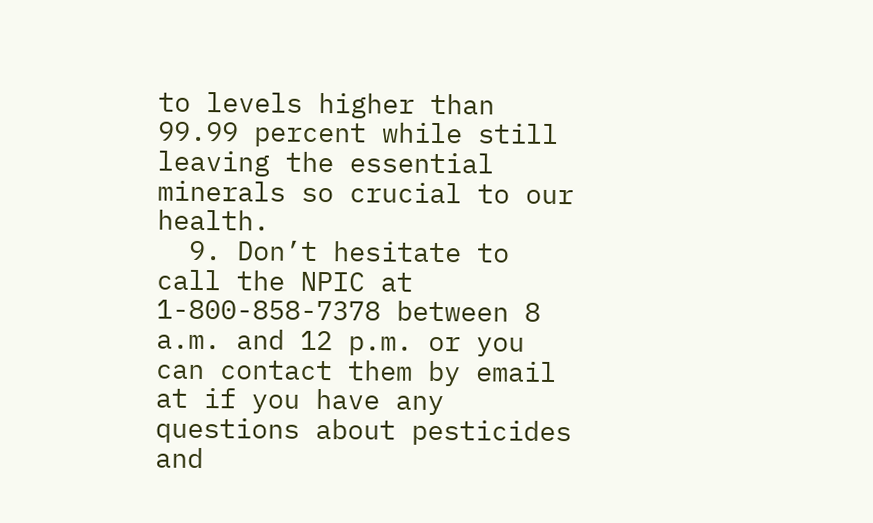to levels higher than 99.99 percent while still leaving the essential minerals so crucial to our health.
  9. Don’t hesitate to call the NPIC at 1-800-858-7378 between 8 a.m. and 12 p.m. or you can contact them by email at if you have any questions about pesticides and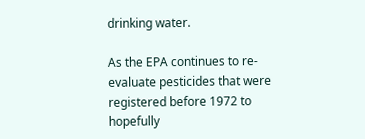drinking water.

As the EPA continues to re-evaluate pesticides that were registered before 1972 to hopefully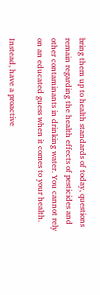bring them up to health standards of today, questions remain regarding the health effects of pesticides and other contaminants in drinking water. You cannot rely on an educated guess when it comes to your health.

Instead, have a proactive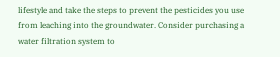lifestyle and take the steps to prevent the pesticides you use from leaching into the groundwater. Consider purchasing a water filtration system to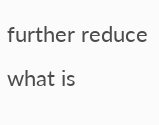further reduce what is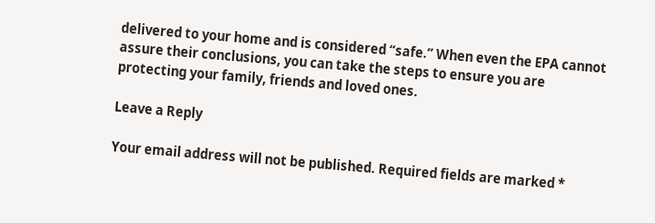delivered to your home and is considered “safe.” When even the EPA cannot assure their conclusions, you can take the steps to ensure you are protecting your family, friends and loved ones.

Leave a Reply

Your email address will not be published. Required fields are marked *